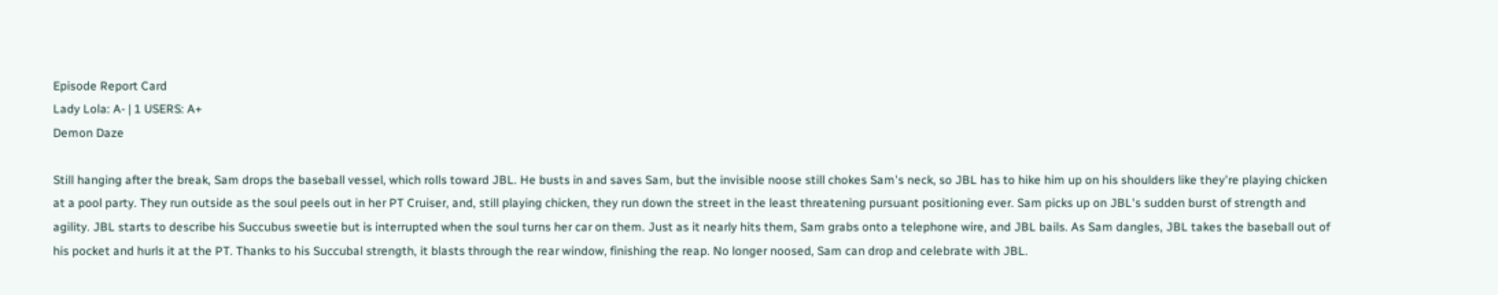Episode Report Card
Lady Lola: A- | 1 USERS: A+
Demon Daze

Still hanging after the break, Sam drops the baseball vessel, which rolls toward JBL. He busts in and saves Sam, but the invisible noose still chokes Sam's neck, so JBL has to hike him up on his shoulders like they're playing chicken at a pool party. They run outside as the soul peels out in her PT Cruiser, and, still playing chicken, they run down the street in the least threatening pursuant positioning ever. Sam picks up on JBL's sudden burst of strength and agility. JBL starts to describe his Succubus sweetie but is interrupted when the soul turns her car on them. Just as it nearly hits them, Sam grabs onto a telephone wire, and JBL bails. As Sam dangles, JBL takes the baseball out of his pocket and hurls it at the PT. Thanks to his Succubal strength, it blasts through the rear window, finishing the reap. No longer noosed, Sam can drop and celebrate with JBL.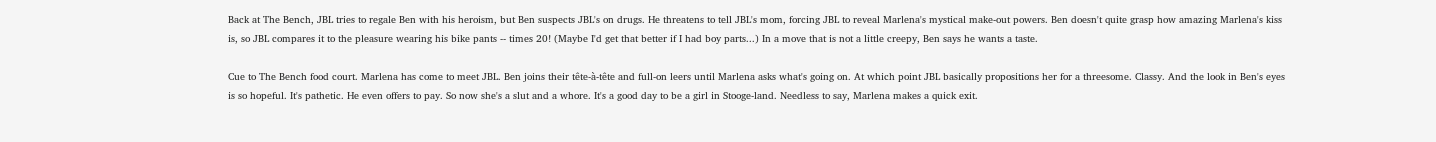Back at The Bench, JBL tries to regale Ben with his heroism, but Ben suspects JBL's on drugs. He threatens to tell JBL's mom, forcing JBL to reveal Marlena's mystical make-out powers. Ben doesn't quite grasp how amazing Marlena's kiss is, so JBL compares it to the pleasure wearing his bike pants -- times 20! (Maybe I'd get that better if I had boy parts...) In a move that is not a little creepy, Ben says he wants a taste.

Cue to The Bench food court. Marlena has come to meet JBL. Ben joins their tête-à-tête and full-on leers until Marlena asks what's going on. At which point JBL basically propositions her for a threesome. Classy. And the look in Ben's eyes is so hopeful. It's pathetic. He even offers to pay. So now she's a slut and a whore. It's a good day to be a girl in Stooge-land. Needless to say, Marlena makes a quick exit.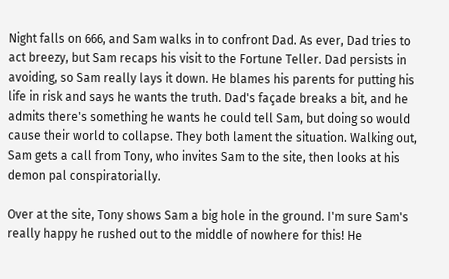Night falls on 666, and Sam walks in to confront Dad. As ever, Dad tries to act breezy, but Sam recaps his visit to the Fortune Teller. Dad persists in avoiding, so Sam really lays it down. He blames his parents for putting his life in risk and says he wants the truth. Dad's façade breaks a bit, and he admits there's something he wants he could tell Sam, but doing so would cause their world to collapse. They both lament the situation. Walking out, Sam gets a call from Tony, who invites Sam to the site, then looks at his demon pal conspiratorially.

Over at the site, Tony shows Sam a big hole in the ground. I'm sure Sam's really happy he rushed out to the middle of nowhere for this! He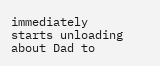immediately starts unloading about Dad to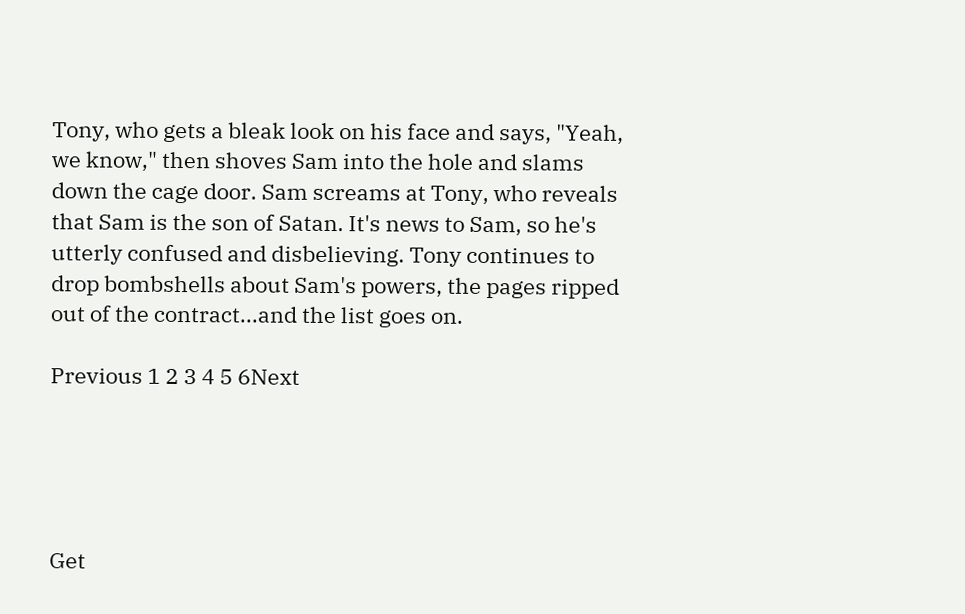Tony, who gets a bleak look on his face and says, "Yeah, we know," then shoves Sam into the hole and slams down the cage door. Sam screams at Tony, who reveals that Sam is the son of Satan. It's news to Sam, so he's utterly confused and disbelieving. Tony continues to drop bombshells about Sam's powers, the pages ripped out of the contract...and the list goes on.

Previous 1 2 3 4 5 6Next





Get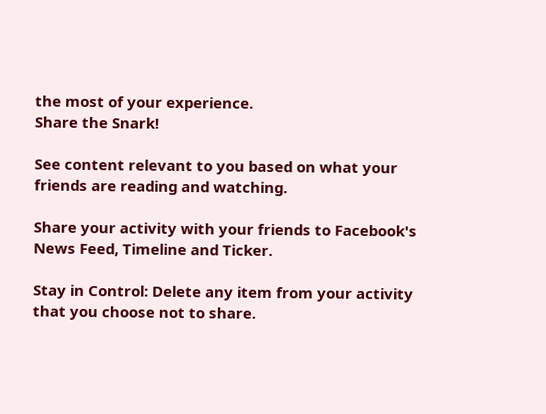the most of your experience.
Share the Snark!

See content relevant to you based on what your friends are reading and watching.

Share your activity with your friends to Facebook's News Feed, Timeline and Ticker.

Stay in Control: Delete any item from your activity that you choose not to share.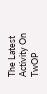The Latest Activity On TwOP